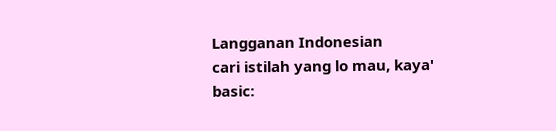Langganan Indonesian
cari istilah yang lo mau, kaya' basic: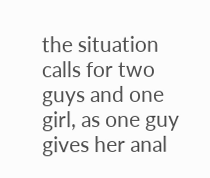the situation calls for two guys and one girl, as one guy gives her anal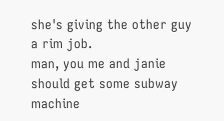she's giving the other guy a rim job.
man, you me and janie should get some subway machine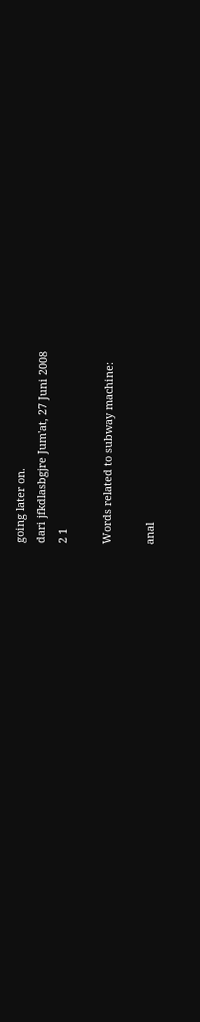going later on.
dari jfkdlasbgjre Jum'at, 27 Juni 2008
2 1

Words related to subway machine:

anal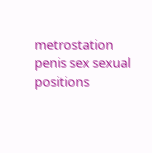metrostation penis sex sexual positions